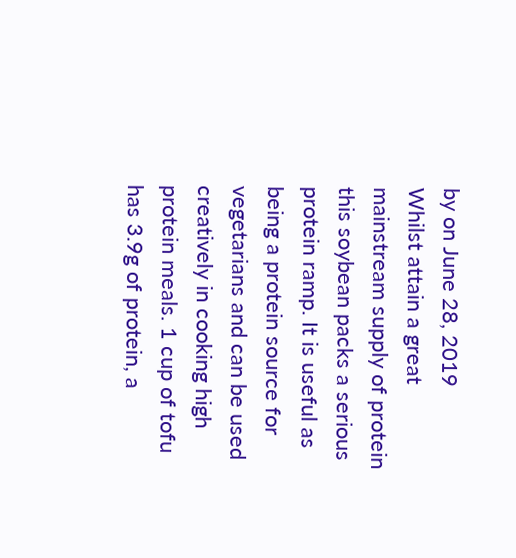by on June 28, 2019
Whilst attain a great mainstream supply of protein this soybean packs a serious protein ramp. It is useful as being a protein source for vegetarians and can be used creatively in cooking high protein meals. 1 cup of tofu has 3.9g of protein, a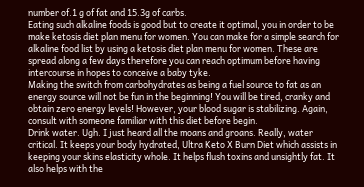number of.1 g of fat and 15.3g of carbs.
Eating such alkaline foods is good but to create it optimal, you in order to be make ketosis diet plan menu for women. You can make for a simple search for alkaline food list by using a ketosis diet plan menu for women. These are spread along a few days therefore you can reach optimum before having intercourse in hopes to conceive a baby tyke.
Making the switch from carbohydrates as being a fuel source to fat as an energy source will not be fun in the beginning! You will be tired, cranky and obtain zero energy levels! However, your blood sugar is stabilizing. Again, consult with someone familiar with this diet before begin.
Drink water. Ugh. I just heard all the moans and groans. Really, water critical. It keeps your body hydrated, Ultra Keto X Burn Diet which assists in keeping your skins elasticity whole. It helps flush toxins and unsightly fat. It also helps with the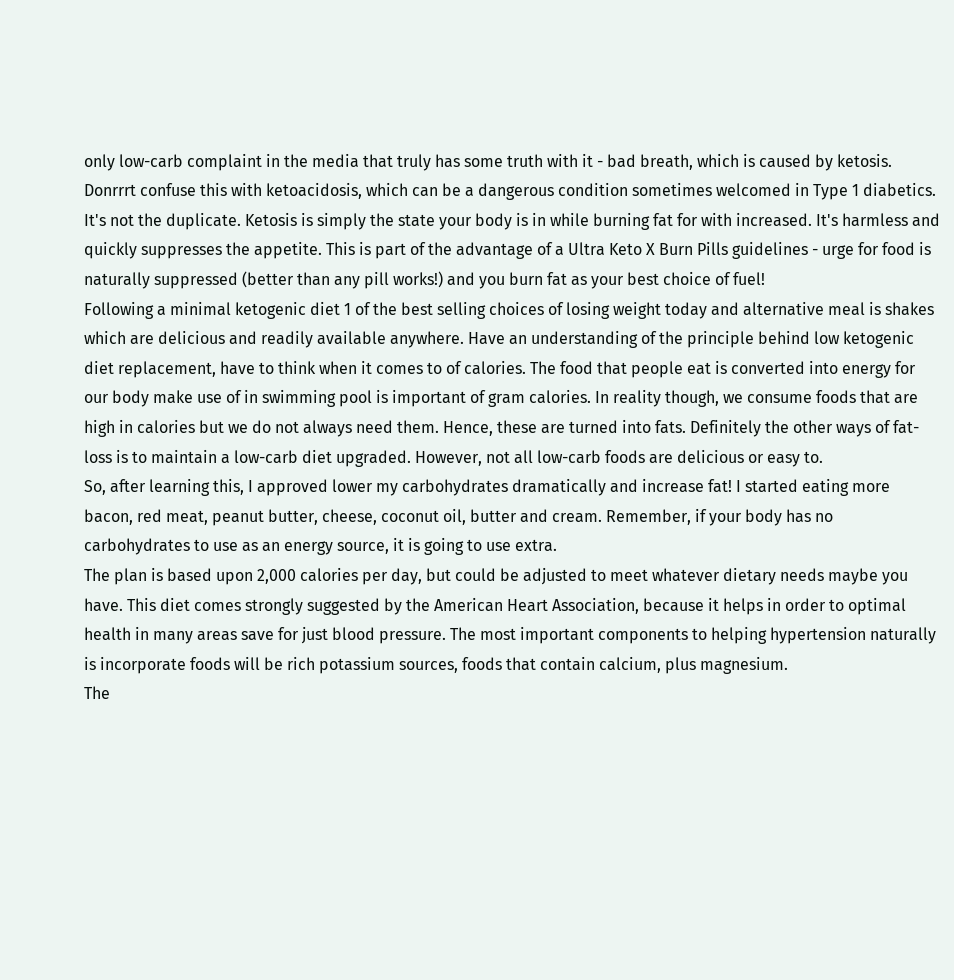only low-carb complaint in the media that truly has some truth with it - bad breath, which is caused by ketosis. Donrrrt confuse this with ketoacidosis, which can be a dangerous condition sometimes welcomed in Type 1 diabetics. It's not the duplicate. Ketosis is simply the state your body is in while burning fat for with increased. It's harmless and quickly suppresses the appetite. This is part of the advantage of a Ultra Keto X Burn Pills guidelines - urge for food is naturally suppressed (better than any pill works!) and you burn fat as your best choice of fuel!
Following a minimal ketogenic diet 1 of the best selling choices of losing weight today and alternative meal is shakes which are delicious and readily available anywhere. Have an understanding of the principle behind low ketogenic diet replacement, have to think when it comes to of calories. The food that people eat is converted into energy for our body make use of in swimming pool is important of gram calories. In reality though, we consume foods that are high in calories but we do not always need them. Hence, these are turned into fats. Definitely the other ways of fat-loss is to maintain a low-carb diet upgraded. However, not all low-carb foods are delicious or easy to.
So, after learning this, I approved lower my carbohydrates dramatically and increase fat! I started eating more bacon, red meat, peanut butter, cheese, coconut oil, butter and cream. Remember, if your body has no carbohydrates to use as an energy source, it is going to use extra.
The plan is based upon 2,000 calories per day, but could be adjusted to meet whatever dietary needs maybe you have. This diet comes strongly suggested by the American Heart Association, because it helps in order to optimal health in many areas save for just blood pressure. The most important components to helping hypertension naturally is incorporate foods will be rich potassium sources, foods that contain calcium, plus magnesium.
The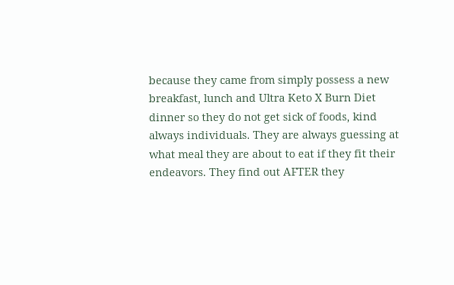because they came from simply possess a new breakfast, lunch and Ultra Keto X Burn Diet dinner so they do not get sick of foods, kind always individuals. They are always guessing at what meal they are about to eat if they fit their endeavors. They find out AFTER they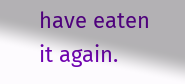have eaten it again.